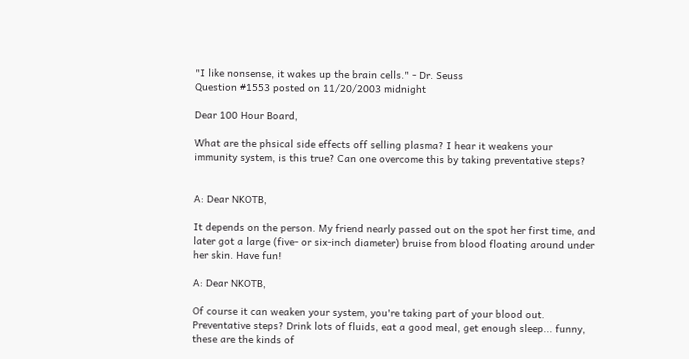"I like nonsense, it wakes up the brain cells." - Dr. Seuss
Question #1553 posted on 11/20/2003 midnight

Dear 100 Hour Board,

What are the phsical side effects off selling plasma? I hear it weakens your immunity system, is this true? Can one overcome this by taking preventative steps?


A: Dear NKOTB,

It depends on the person. My friend nearly passed out on the spot her first time, and later got a large (five- or six-inch diameter) bruise from blood floating around under her skin. Have fun!

A: Dear NKOTB,

Of course it can weaken your system, you're taking part of your blood out. Preventative steps? Drink lots of fluids, eat a good meal, get enough sleep... funny, these are the kinds of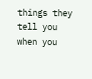things they tell you when you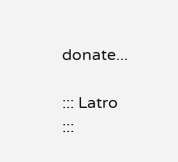donate...

::: Latro :::